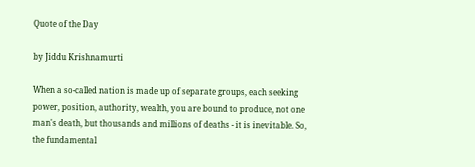Quote of the Day

by Jiddu Krishnamurti

When a so-called nation is made up of separate groups, each seeking power, position, authority, wealth, you are bound to produce, not one man's death, but thousands and millions of deaths - it is inevitable. So, the fundamental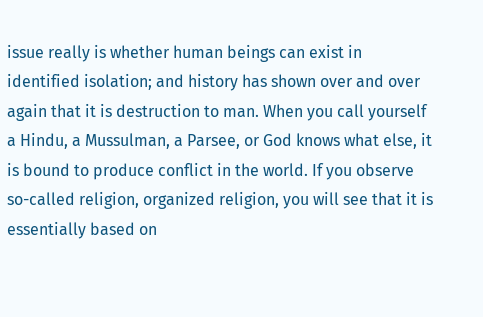issue really is whether human beings can exist in identified isolation; and history has shown over and over again that it is destruction to man. When you call yourself a Hindu, a Mussulman, a Parsee, or God knows what else, it is bound to produce conflict in the world. If you observe so-called religion, organized religion, you will see that it is essentially based on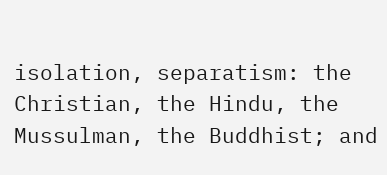isolation, separatism: the Christian, the Hindu, the Mussulman, the Buddhist; and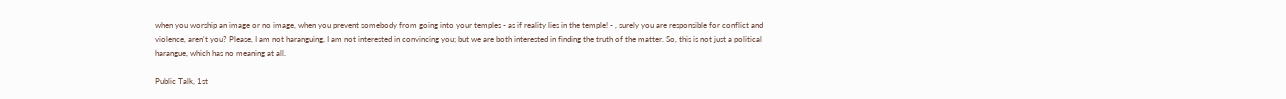when you worship an image or no image, when you prevent somebody from going into your temples - as if reality lies in the temple! - , surely you are responsible for conflict and violence, aren't you? Please, I am not haranguing, I am not interested in convincing you; but we are both interested in finding the truth of the matter. So, this is not just a political harangue, which has no meaning at all.

Public Talk, 1st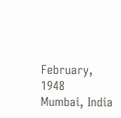February, 1948
Mumbai, India